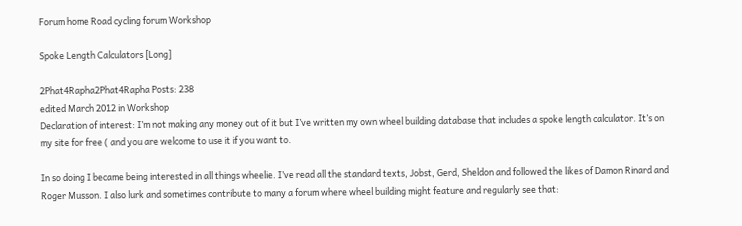Forum home Road cycling forum Workshop

Spoke Length Calculators [Long]

2Phat4Rapha2Phat4Rapha Posts: 238
edited March 2012 in Workshop
Declaration of interest: I’m not making any money out of it but I’ve written my own wheel building database that includes a spoke length calculator. It’s on my site for free ( and you are welcome to use it if you want to.

In so doing I became being interested in all things wheelie. I’ve read all the standard texts, Jobst, Gerd, Sheldon and followed the likes of Damon Rinard and Roger Musson. I also lurk and sometimes contribute to many a forum where wheel building might feature and regularly see that: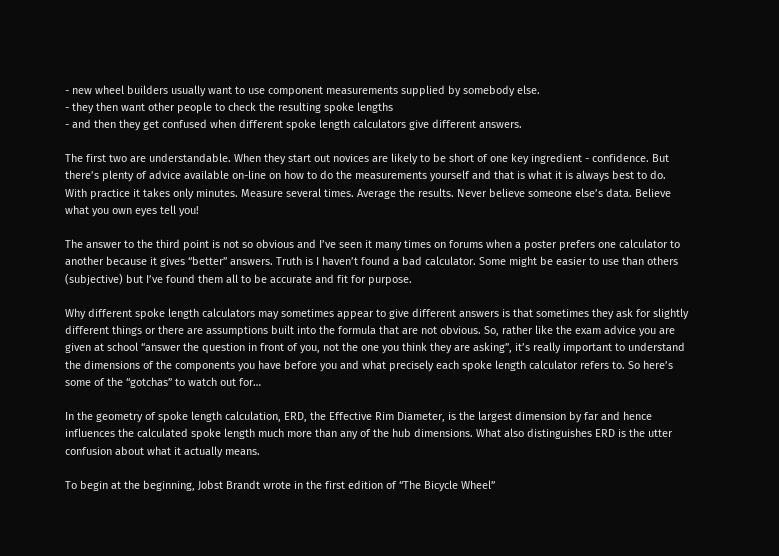- new wheel builders usually want to use component measurements supplied by somebody else.
- they then want other people to check the resulting spoke lengths
- and then they get confused when different spoke length calculators give different answers.

The first two are understandable. When they start out novices are likely to be short of one key ingredient - confidence. But there’s plenty of advice available on-line on how to do the measurements yourself and that is what it is always best to do. With practice it takes only minutes. Measure several times. Average the results. Never believe someone else’s data. Believe what you own eyes tell you!

The answer to the third point is not so obvious and I’ve seen it many times on forums when a poster prefers one calculator to another because it gives “better” answers. Truth is I haven’t found a bad calculator. Some might be easier to use than others (subjective) but I’ve found them all to be accurate and fit for purpose.

Why different spoke length calculators may sometimes appear to give different answers is that sometimes they ask for slightly different things or there are assumptions built into the formula that are not obvious. So, rather like the exam advice you are given at school “answer the question in front of you, not the one you think they are asking”, it’s really important to understand the dimensions of the components you have before you and what precisely each spoke length calculator refers to. So here’s some of the “gotchas” to watch out for…

In the geometry of spoke length calculation, ERD, the Effective Rim Diameter, is the largest dimension by far and hence influences the calculated spoke length much more than any of the hub dimensions. What also distinguishes ERD is the utter confusion about what it actually means.

To begin at the beginning, Jobst Brandt wrote in the first edition of “The Bicycle Wheel”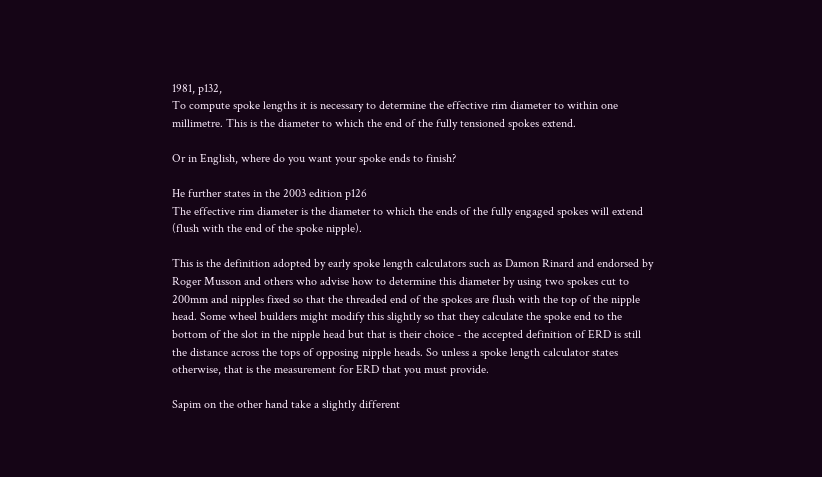1981, p132,
To compute spoke lengths it is necessary to determine the effective rim diameter to within one millimetre. This is the diameter to which the end of the fully tensioned spokes extend.

Or in English, where do you want your spoke ends to finish?

He further states in the 2003 edition p126
The effective rim diameter is the diameter to which the ends of the fully engaged spokes will extend (flush with the end of the spoke nipple).

This is the definition adopted by early spoke length calculators such as Damon Rinard and endorsed by Roger Musson and others who advise how to determine this diameter by using two spokes cut to 200mm and nipples fixed so that the threaded end of the spokes are flush with the top of the nipple head. Some wheel builders might modify this slightly so that they calculate the spoke end to the bottom of the slot in the nipple head but that is their choice - the accepted definition of ERD is still the distance across the tops of opposing nipple heads. So unless a spoke length calculator states otherwise, that is the measurement for ERD that you must provide.

Sapim on the other hand take a slightly different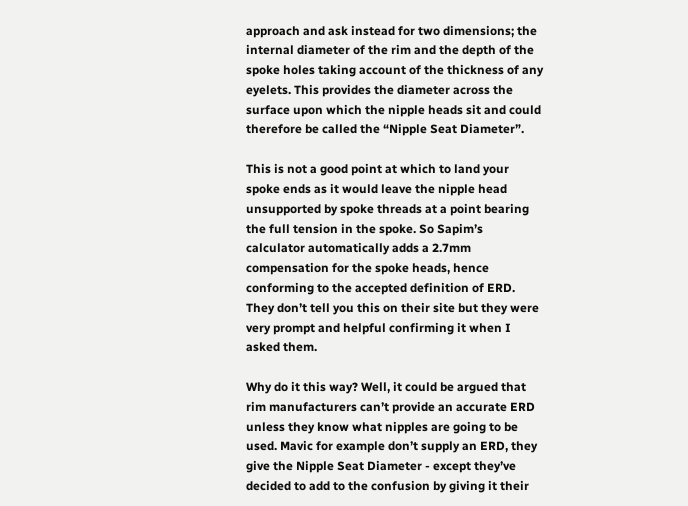approach and ask instead for two dimensions; the internal diameter of the rim and the depth of the spoke holes taking account of the thickness of any eyelets. This provides the diameter across the surface upon which the nipple heads sit and could therefore be called the “Nipple Seat Diameter”.

This is not a good point at which to land your spoke ends as it would leave the nipple head unsupported by spoke threads at a point bearing the full tension in the spoke. So Sapim’s calculator automatically adds a 2.7mm compensation for the spoke heads, hence conforming to the accepted definition of ERD. They don’t tell you this on their site but they were very prompt and helpful confirming it when I asked them.

Why do it this way? Well, it could be argued that rim manufacturers can’t provide an accurate ERD unless they know what nipples are going to be used. Mavic for example don’t supply an ERD, they give the Nipple Seat Diameter - except they’ve decided to add to the confusion by giving it their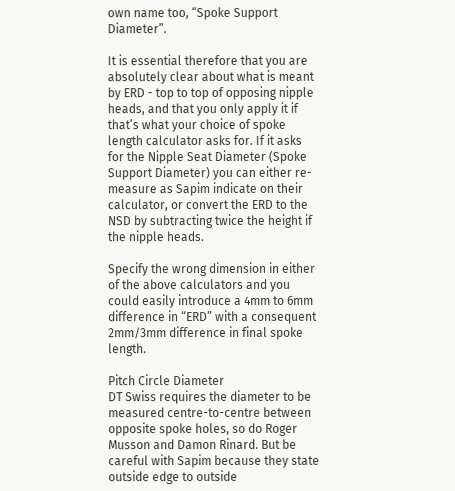own name too, “Spoke Support Diameter”.

It is essential therefore that you are absolutely clear about what is meant by ERD - top to top of opposing nipple heads, and that you only apply it if that’s what your choice of spoke length calculator asks for. If it asks for the Nipple Seat Diameter (Spoke Support Diameter) you can either re-measure as Sapim indicate on their calculator, or convert the ERD to the NSD by subtracting twice the height if the nipple heads.

Specify the wrong dimension in either of the above calculators and you could easily introduce a 4mm to 6mm difference in “ERD” with a consequent 2mm/3mm difference in final spoke length.

Pitch Circle Diameter
DT Swiss requires the diameter to be measured centre-to-centre between opposite spoke holes, so do Roger Musson and Damon Rinard. But be careful with Sapim because they state outside edge to outside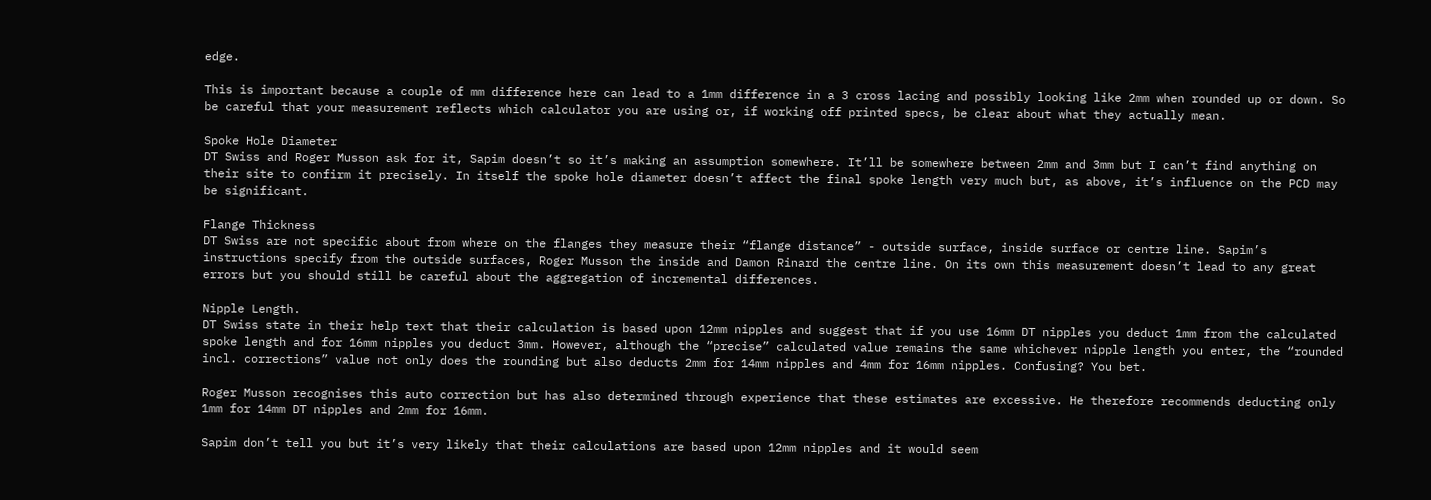edge.

This is important because a couple of mm difference here can lead to a 1mm difference in a 3 cross lacing and possibly looking like 2mm when rounded up or down. So be careful that your measurement reflects which calculator you are using or, if working off printed specs, be clear about what they actually mean.

Spoke Hole Diameter
DT Swiss and Roger Musson ask for it, Sapim doesn’t so it’s making an assumption somewhere. It’ll be somewhere between 2mm and 3mm but I can’t find anything on their site to confirm it precisely. In itself the spoke hole diameter doesn’t affect the final spoke length very much but, as above, it’s influence on the PCD may be significant.

Flange Thickness
DT Swiss are not specific about from where on the flanges they measure their “flange distance” - outside surface, inside surface or centre line. Sapim’s instructions specify from the outside surfaces, Roger Musson the inside and Damon Rinard the centre line. On its own this measurement doesn’t lead to any great errors but you should still be careful about the aggregation of incremental differences.

Nipple Length.
DT Swiss state in their help text that their calculation is based upon 12mm nipples and suggest that if you use 16mm DT nipples you deduct 1mm from the calculated spoke length and for 16mm nipples you deduct 3mm. However, although the “precise” calculated value remains the same whichever nipple length you enter, the “rounded incl. corrections” value not only does the rounding but also deducts 2mm for 14mm nipples and 4mm for 16mm nipples. Confusing? You bet.

Roger Musson recognises this auto correction but has also determined through experience that these estimates are excessive. He therefore recommends deducting only 1mm for 14mm DT nipples and 2mm for 16mm.

Sapim don’t tell you but it’s very likely that their calculations are based upon 12mm nipples and it would seem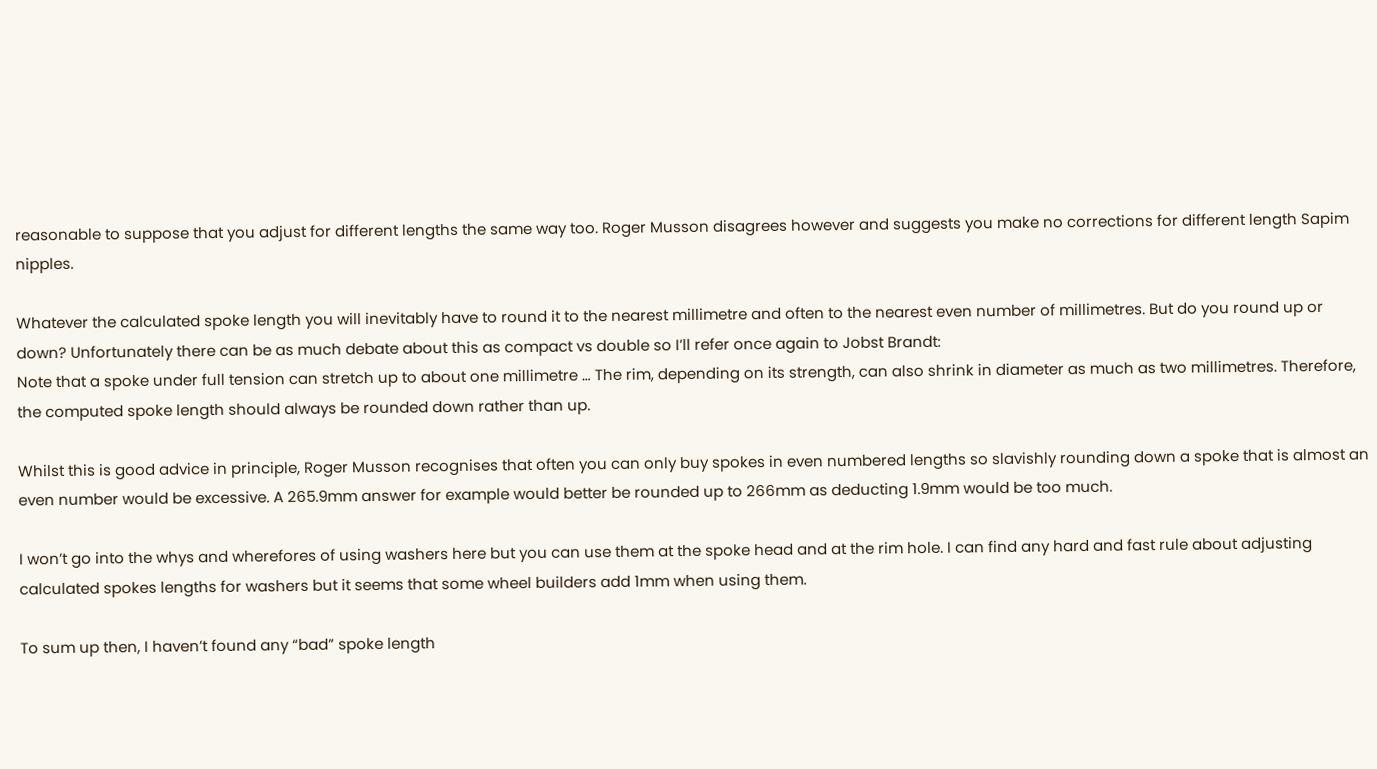reasonable to suppose that you adjust for different lengths the same way too. Roger Musson disagrees however and suggests you make no corrections for different length Sapim nipples.

Whatever the calculated spoke length you will inevitably have to round it to the nearest millimetre and often to the nearest even number of millimetres. But do you round up or down? Unfortunately there can be as much debate about this as compact vs double so I’ll refer once again to Jobst Brandt:
Note that a spoke under full tension can stretch up to about one millimetre … The rim, depending on its strength, can also shrink in diameter as much as two millimetres. Therefore, the computed spoke length should always be rounded down rather than up.

Whilst this is good advice in principle, Roger Musson recognises that often you can only buy spokes in even numbered lengths so slavishly rounding down a spoke that is almost an even number would be excessive. A 265.9mm answer for example would better be rounded up to 266mm as deducting 1.9mm would be too much.

I won’t go into the whys and wherefores of using washers here but you can use them at the spoke head and at the rim hole. I can find any hard and fast rule about adjusting calculated spokes lengths for washers but it seems that some wheel builders add 1mm when using them.

To sum up then, I haven’t found any “bad” spoke length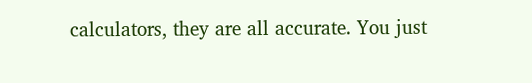calculators, they are all accurate. You just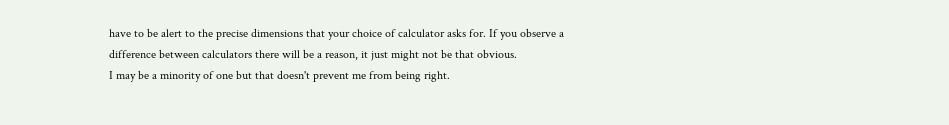have to be alert to the precise dimensions that your choice of calculator asks for. If you observe a difference between calculators there will be a reason, it just might not be that obvious.
I may be a minority of one but that doesn't prevent me from being right.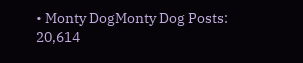• Monty DogMonty Dog Posts: 20,614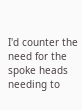I'd counter the need for the spoke heads needing to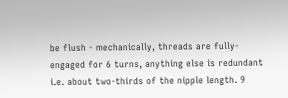be flush - mechanically, threads are fully-engaged for 6 turns, anything else is redundant i.e. about two-thirds of the nipple length. 9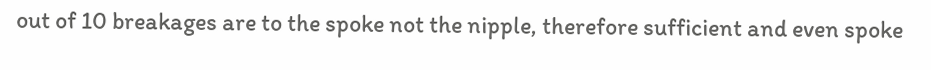out of 10 breakages are to the spoke not the nipple, therefore sufficient and even spoke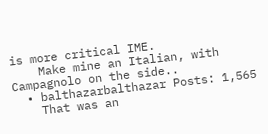is more critical IME.
    Make mine an Italian, with Campagnolo on the side..
  • balthazarbalthazar Posts: 1,565
    That was an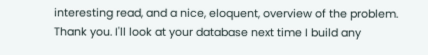interesting read, and a nice, eloquent, overview of the problem. Thank you. I'll look at your database next time I build any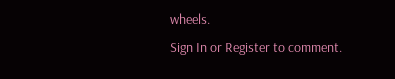wheels.
Sign In or Register to comment.